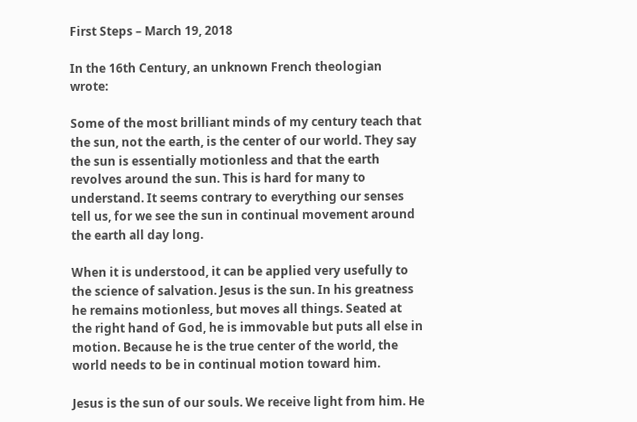First Steps – March 19, 2018

In the 16th Century, an unknown French theologian wrote:

Some of the most brilliant minds of my century teach that the sun, not the earth, is the center of our world. They say the sun is essentially motionless and that the earth revolves around the sun. This is hard for many to understand. It seems contrary to everything our senses tell us, for we see the sun in continual movement around the earth all day long.

When it is understood, it can be applied very usefully to the science of salvation. Jesus is the sun. In his greatness he remains motionless, but moves all things. Seated at the right hand of God, he is immovable but puts all else in motion. Because he is the true center of the world, the world needs to be in continual motion toward him.

Jesus is the sun of our souls. We receive light from him. He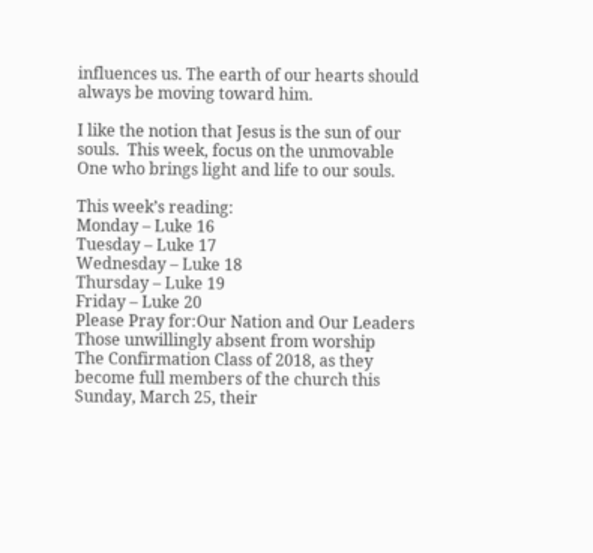influences us. The earth of our hearts should always be moving toward him.

I like the notion that Jesus is the sun of our souls.  This week, focus on the unmovable One who brings light and life to our souls.

This week’s reading:
Monday – Luke 16
Tuesday – Luke 17
Wednesday – Luke 18
Thursday – Luke 19
Friday – Luke 20
Please Pray for:Our Nation and Our Leaders
Those unwillingly absent from worship
The Confirmation Class of 2018, as they become full members of the church this Sunday, March 25, their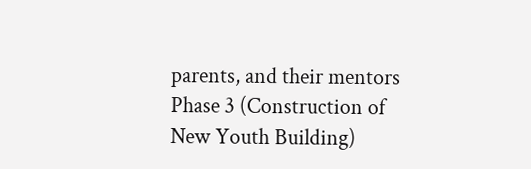parents, and their mentors
Phase 3 (Construction of New Youth Building)